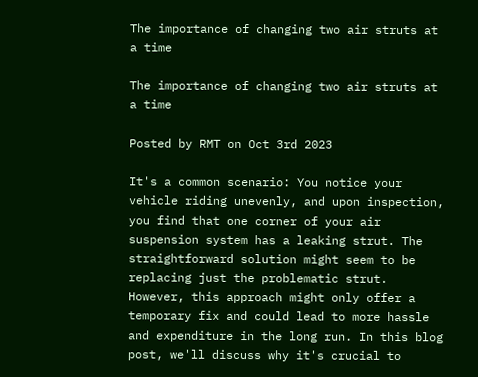The importance of changing two air struts at a time

The importance of changing two air struts at a time

Posted by RMT on Oct 3rd 2023

It's a common scenario: You notice your vehicle riding unevenly, and upon inspection, you find that one corner of your air suspension system has a leaking strut. The straightforward solution might seem to be replacing just the problematic strut. However, this approach might only offer a temporary fix and could lead to more hassle and expenditure in the long run. In this blog post, we'll discuss why it's crucial to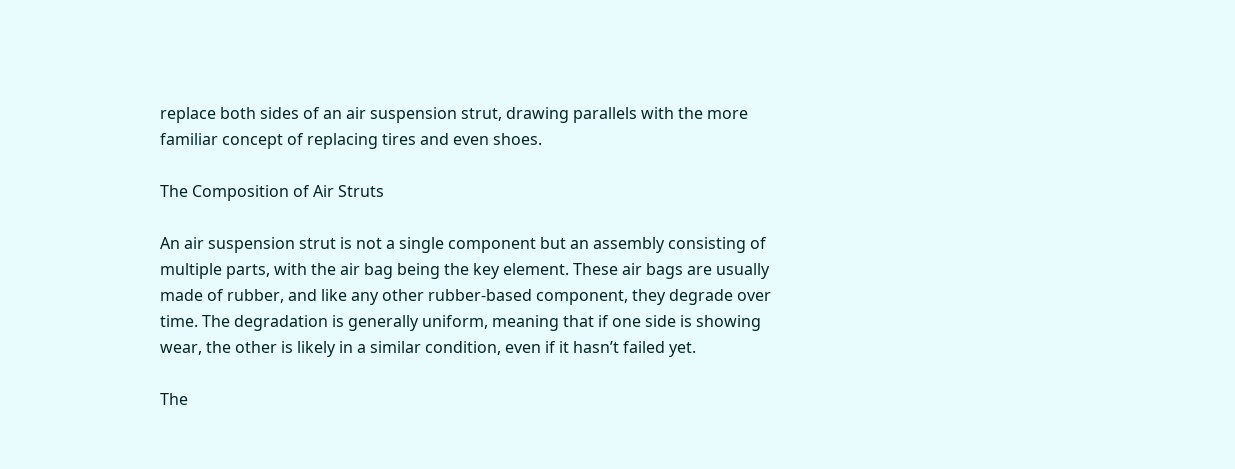replace both sides of an air suspension strut, drawing parallels with the more familiar concept of replacing tires and even shoes.

The Composition of Air Struts

An air suspension strut is not a single component but an assembly consisting of multiple parts, with the air bag being the key element. These air bags are usually made of rubber, and like any other rubber-based component, they degrade over time. The degradation is generally uniform, meaning that if one side is showing wear, the other is likely in a similar condition, even if it hasn’t failed yet.

The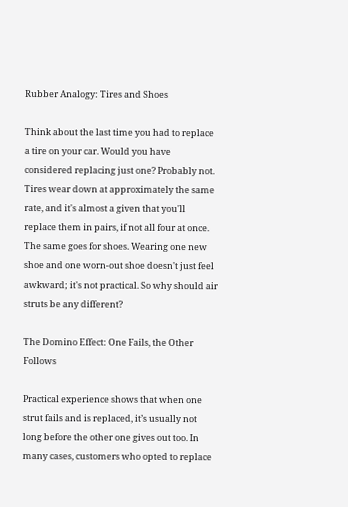Rubber Analogy: Tires and Shoes

Think about the last time you had to replace a tire on your car. Would you have considered replacing just one? Probably not. Tires wear down at approximately the same rate, and it's almost a given that you'll replace them in pairs, if not all four at once. The same goes for shoes. Wearing one new shoe and one worn-out shoe doesn't just feel awkward; it's not practical. So why should air struts be any different?

The Domino Effect: One Fails, the Other Follows

Practical experience shows that when one strut fails and is replaced, it’s usually not long before the other one gives out too. In many cases, customers who opted to replace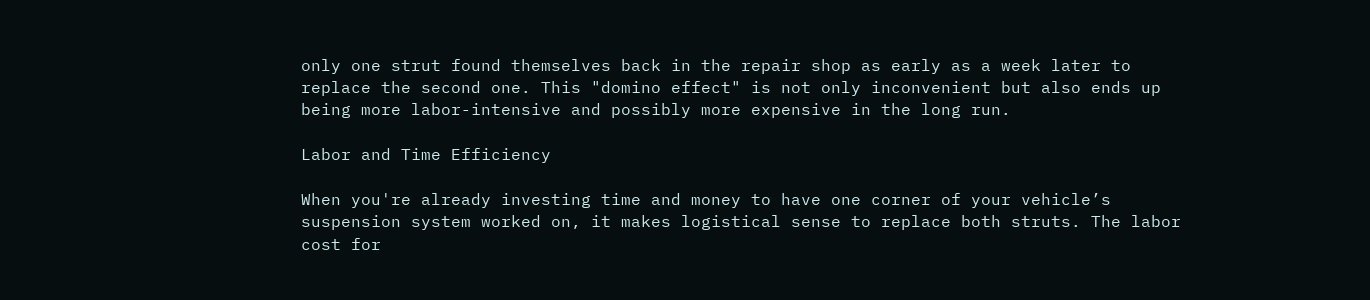only one strut found themselves back in the repair shop as early as a week later to replace the second one. This "domino effect" is not only inconvenient but also ends up being more labor-intensive and possibly more expensive in the long run.

Labor and Time Efficiency

When you're already investing time and money to have one corner of your vehicle’s suspension system worked on, it makes logistical sense to replace both struts. The labor cost for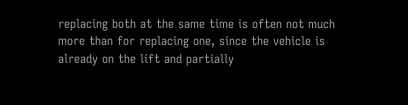replacing both at the same time is often not much more than for replacing one, since the vehicle is already on the lift and partially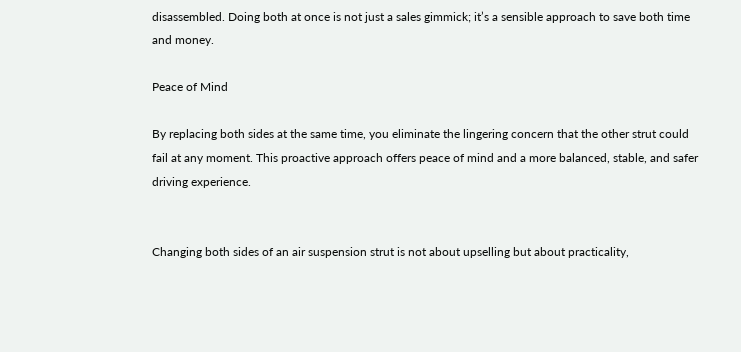disassembled. Doing both at once is not just a sales gimmick; it’s a sensible approach to save both time and money.

Peace of Mind

By replacing both sides at the same time, you eliminate the lingering concern that the other strut could fail at any moment. This proactive approach offers peace of mind and a more balanced, stable, and safer driving experience.


Changing both sides of an air suspension strut is not about upselling but about practicality,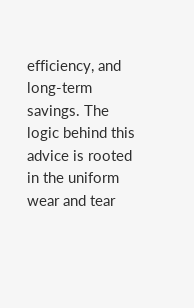efficiency, and long-term savings. The logic behind this advice is rooted in the uniform wear and tear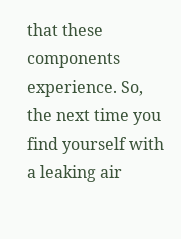that these components experience. So, the next time you find yourself with a leaking air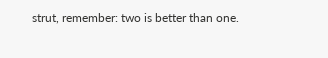strut, remember: two is better than one.